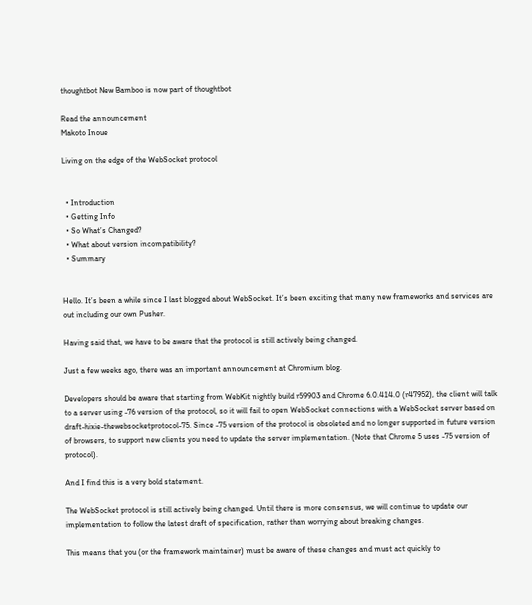thoughtbot New Bamboo is now part of thoughtbot

Read the announcement
Makoto Inoue

Living on the edge of the WebSocket protocol


  • Introduction
  • Getting Info
  • So What’s Changed?
  • What about version incompatibility?
  • Summary


Hello. It’s been a while since I last blogged about WebSocket. It’s been exciting that many new frameworks and services are out including our own Pusher.

Having said that, we have to be aware that the protocol is still actively being changed.

Just a few weeks ago, there was an important announcement at Chromium blog.

Developers should be aware that starting from WebKit nightly build r59903 and Chrome 6.0.414.0 (r47952), the client will talk to a server using -76 version of the protocol, so it will fail to open WebSocket connections with a WebSocket server based on draft-hixie-thewebsocketprotocol-75. Since -75 version of the protocol is obsoleted and no longer supported in future version of browsers, to support new clients you need to update the server implementation. (Note that Chrome 5 uses -75 version of protocol).

And I find this is a very bold statement.

The WebSocket protocol is still actively being changed. Until there is more consensus, we will continue to update our implementation to follow the latest draft of specification, rather than worrying about breaking changes.

This means that you (or the framework maintainer) must be aware of these changes and must act quickly to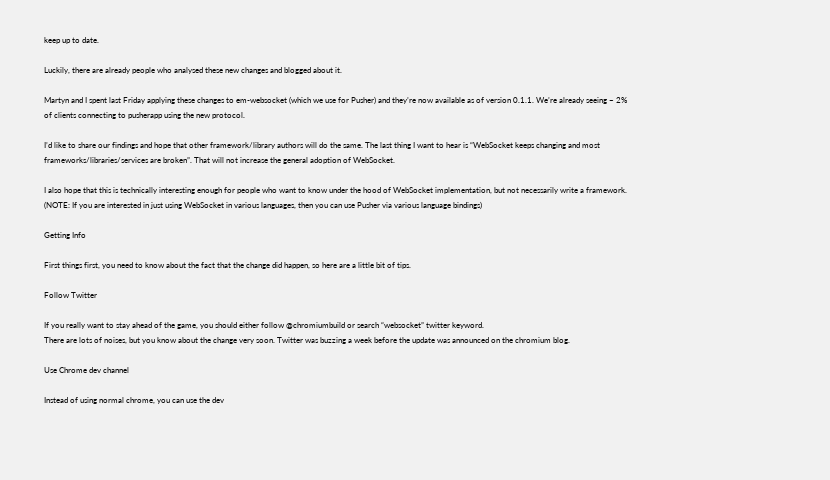keep up to date.

Luckily, there are already people who analysed these new changes and blogged about it.

Martyn and I spent last Friday applying these changes to em-websocket (which we use for Pusher) and they’re now available as of version 0.1.1. We’re already seeing ~ 2% of clients connecting to pusherapp using the new protocol.

I’d like to share our findings and hope that other framework/library authors will do the same. The last thing I want to hear is “WebSocket keeps changing and most frameworks/libraries/services are broken”. That will not increase the general adoption of WebSocket.

I also hope that this is technically interesting enough for people who want to know under the hood of WebSocket implementation, but not necessarily write a framework. (NOTE: If you are interested in just using WebSocket in various languages, then you can use Pusher via various language bindings)

Getting Info

First things first, you need to know about the fact that the change did happen, so here are a little bit of tips.

Follow Twitter

If you really want to stay ahead of the game, you should either follow @chromiumbuild or search “websocket” twitter keyword.
There are lots of noises, but you know about the change very soon. Twitter was buzzing a week before the update was announced on the chromium blog.

Use Chrome dev channel

Instead of using normal chrome, you can use the dev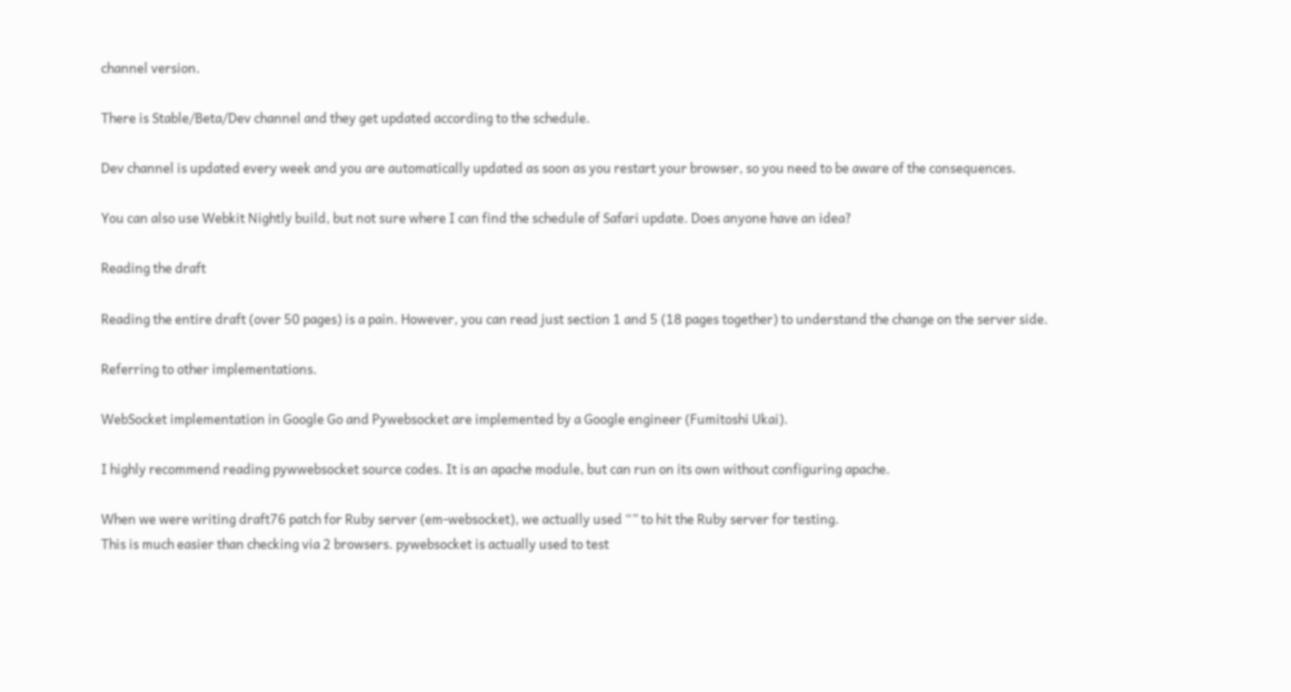channel version.

There is Stable/Beta/Dev channel and they get updated according to the schedule.

Dev channel is updated every week and you are automatically updated as soon as you restart your browser, so you need to be aware of the consequences.

You can also use Webkit Nightly build, but not sure where I can find the schedule of Safari update. Does anyone have an idea?

Reading the draft

Reading the entire draft (over 50 pages) is a pain. However, you can read just section 1 and 5 (18 pages together) to understand the change on the server side.

Referring to other implementations.

WebSocket implementation in Google Go and Pywebsocket are implemented by a Google engineer (Fumitoshi Ukai).

I highly recommend reading pywwebsocket source codes. It is an apache module, but can run on its own without configuring apache.

When we were writing draft76 patch for Ruby server (em-websocket), we actually used “” to hit the Ruby server for testing.
This is much easier than checking via 2 browsers. pywebsocket is actually used to test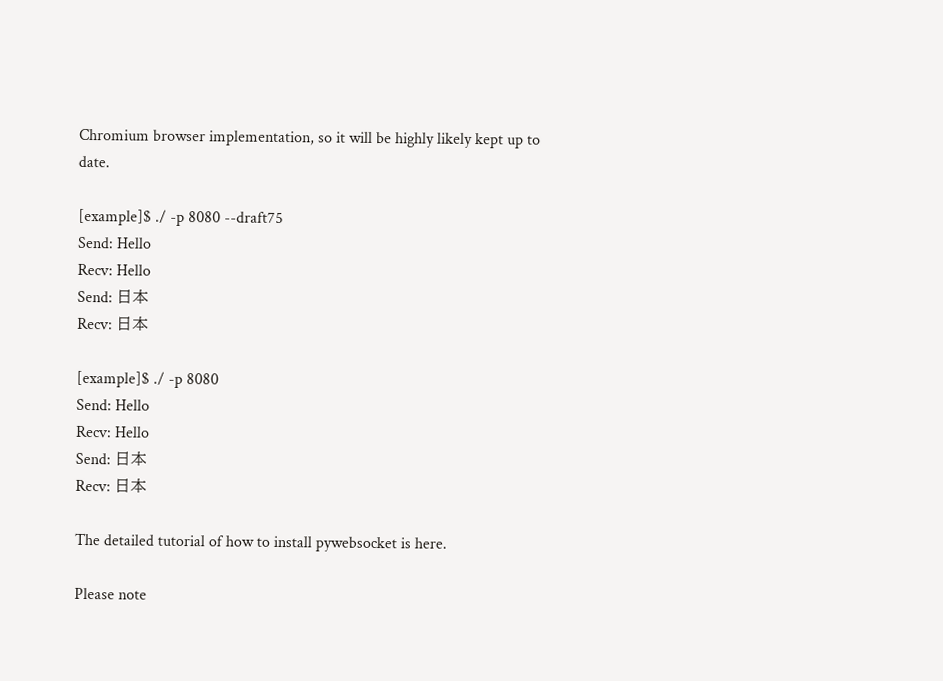Chromium browser implementation, so it will be highly likely kept up to date.

[example]$ ./ -p 8080 --draft75
Send: Hello
Recv: Hello
Send: 日本
Recv: 日本

[example]$ ./ -p 8080
Send: Hello
Recv: Hello
Send: 日本
Recv: 日本

The detailed tutorial of how to install pywebsocket is here.

Please note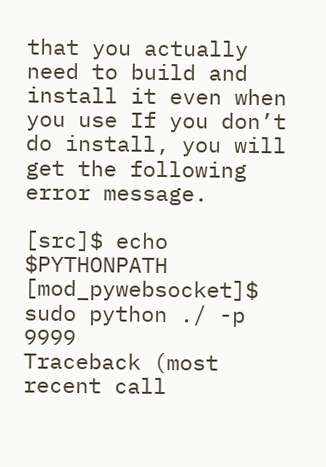that you actually need to build and install it even when you use If you don’t do install, you will get the following error message.

[src]$ echo $PYTHONPATH
[mod_pywebsocket]$ sudo python ./ -p 9999
Traceback (most recent call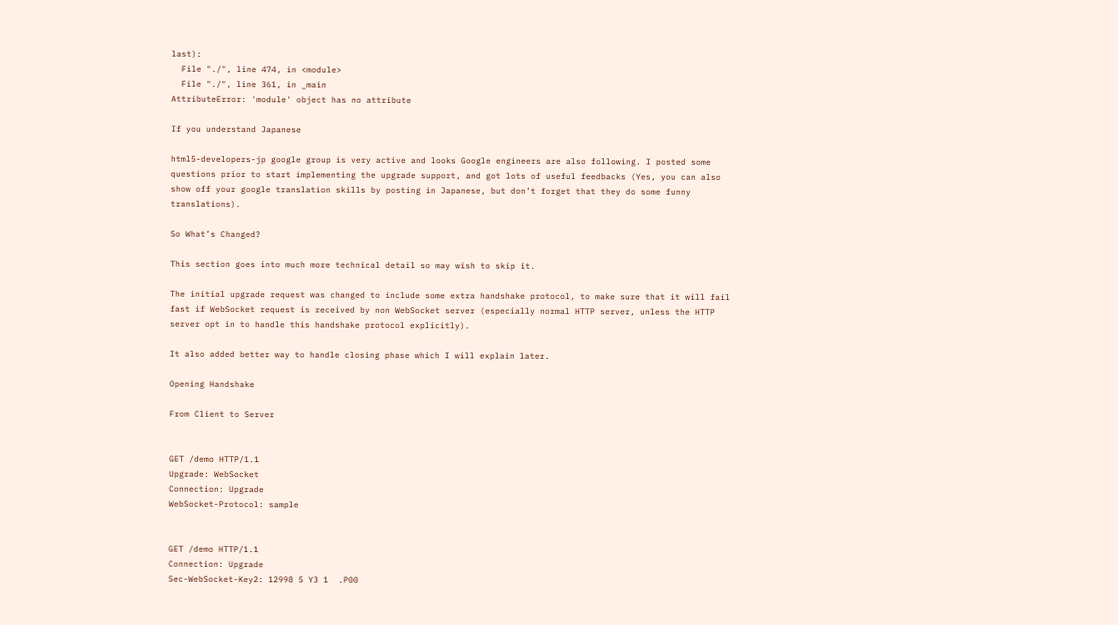last):
  File "./", line 474, in <module>
  File "./", line 361, in _main
AttributeError: 'module' object has no attribute

If you understand Japanese

html5-developers-jp google group is very active and looks Google engineers are also following. I posted some questions prior to start implementing the upgrade support, and got lots of useful feedbacks (Yes, you can also show off your google translation skills by posting in Japanese, but don’t forget that they do some funny translations).

So What’s Changed?

This section goes into much more technical detail so may wish to skip it.

The initial upgrade request was changed to include some extra handshake protocol, to make sure that it will fail fast if WebSocket request is received by non WebSocket server (especially normal HTTP server, unless the HTTP server opt in to handle this handshake protocol explicitly).

It also added better way to handle closing phase which I will explain later.

Opening Handshake

From Client to Server


GET /demo HTTP/1.1
Upgrade: WebSocket
Connection: Upgrade
WebSocket-Protocol: sample


GET /demo HTTP/1.1
Connection: Upgrade
Sec-WebSocket-Key2: 12998 5 Y3 1  .P00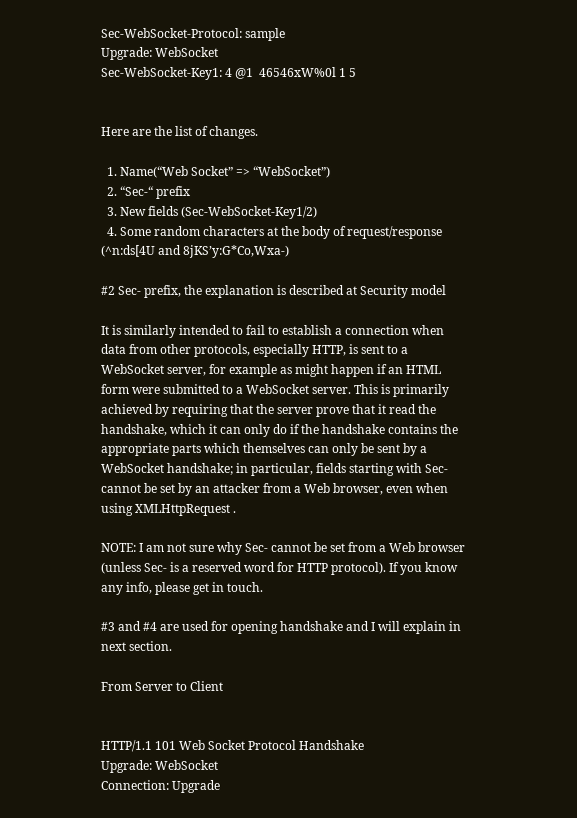Sec-WebSocket-Protocol: sample
Upgrade: WebSocket
Sec-WebSocket-Key1: 4 @1  46546xW%0l 1 5


Here are the list of changes.

  1. Name(“Web Socket” => “WebSocket”)
  2. “Sec-“ prefix
  3. New fields (Sec-WebSocket-Key1/2)
  4. Some random characters at the body of request/response (^n:ds[4U and 8jKS’y:G*Co,Wxa-)

#2 Sec- prefix, the explanation is described at Security model

It is similarly intended to fail to establish a connection when data from other protocols, especially HTTP, is sent to a WebSocket server, for example as might happen if an HTML form were submitted to a WebSocket server. This is primarily achieved by requiring that the server prove that it read the handshake, which it can only do if the handshake contains the appropriate parts which themselves can only be sent by a WebSocket handshake; in particular, fields starting with Sec- cannot be set by an attacker from a Web browser, even when using XMLHttpRequest .

NOTE: I am not sure why Sec- cannot be set from a Web browser (unless Sec- is a reserved word for HTTP protocol). If you know any info, please get in touch.

#3 and #4 are used for opening handshake and I will explain in next section.

From Server to Client


HTTP/1.1 101 Web Socket Protocol Handshake
Upgrade: WebSocket
Connection: Upgrade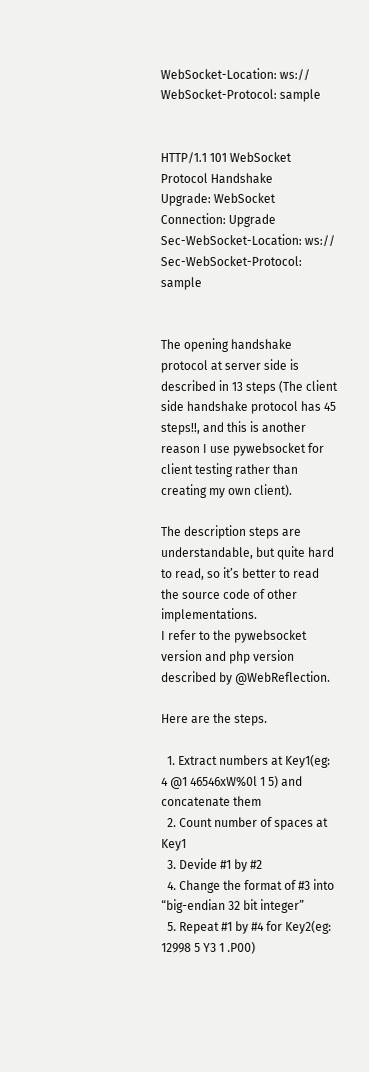WebSocket-Location: ws://
WebSocket-Protocol: sample


HTTP/1.1 101 WebSocket Protocol Handshake
Upgrade: WebSocket
Connection: Upgrade
Sec-WebSocket-Location: ws://
Sec-WebSocket-Protocol: sample


The opening handshake protocol at server side is described in 13 steps (The client side handshake protocol has 45 steps!!, and this is another reason I use pywebsocket for client testing rather than creating my own client).

The description steps are understandable, but quite hard to read, so it’s better to read the source code of other implementations.
I refer to the pywebsocket version and php version described by @WebReflection.

Here are the steps.

  1. Extract numbers at Key1(eg: 4 @1 46546xW%0l 1 5) and concatenate them
  2. Count number of spaces at Key1
  3. Devide #1 by #2
  4. Change the format of #3 into “big-endian 32 bit integer”
  5. Repeat #1 by #4 for Key2(eg: 12998 5 Y3 1 .P00)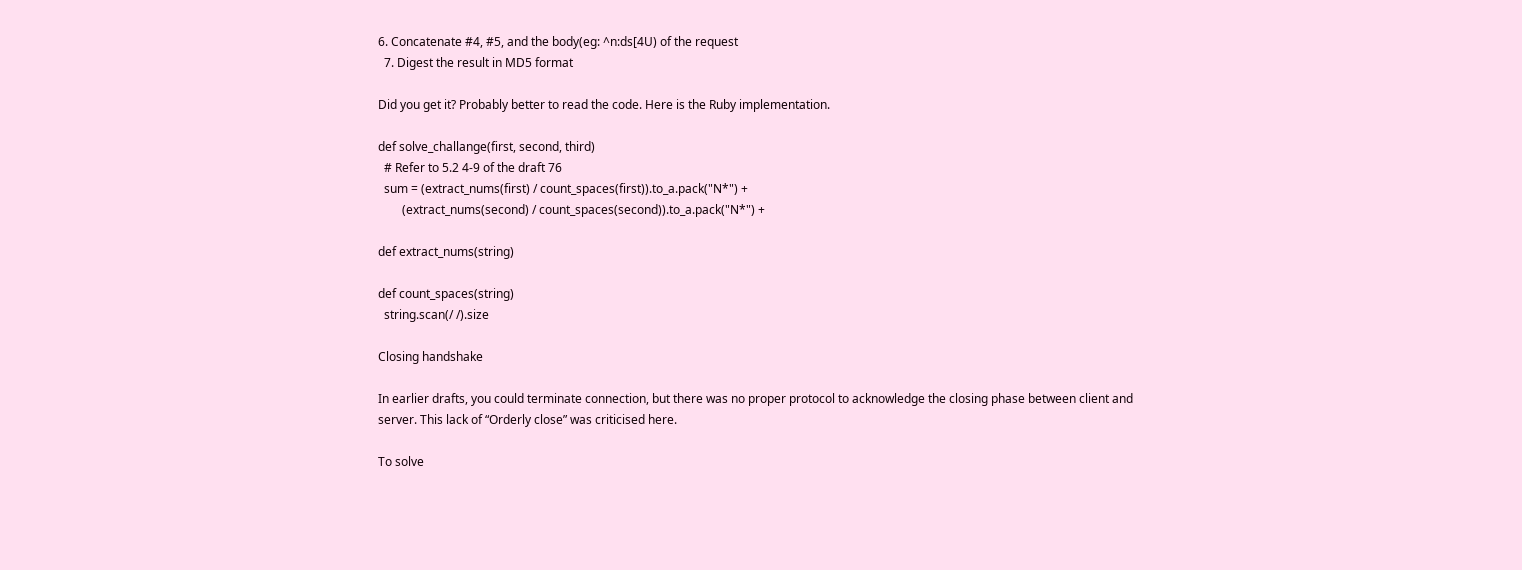6. Concatenate #4, #5, and the body(eg: ^n:ds[4U) of the request
  7. Digest the result in MD5 format

Did you get it? Probably better to read the code. Here is the Ruby implementation.

def solve_challange(first, second, third)
  # Refer to 5.2 4-9 of the draft 76
  sum = (extract_nums(first) / count_spaces(first)).to_a.pack("N*") +
        (extract_nums(second) / count_spaces(second)).to_a.pack("N*") +

def extract_nums(string)

def count_spaces(string)
  string.scan(/ /).size

Closing handshake

In earlier drafts, you could terminate connection, but there was no proper protocol to acknowledge the closing phase between client and server. This lack of “Orderly close” was criticised here.

To solve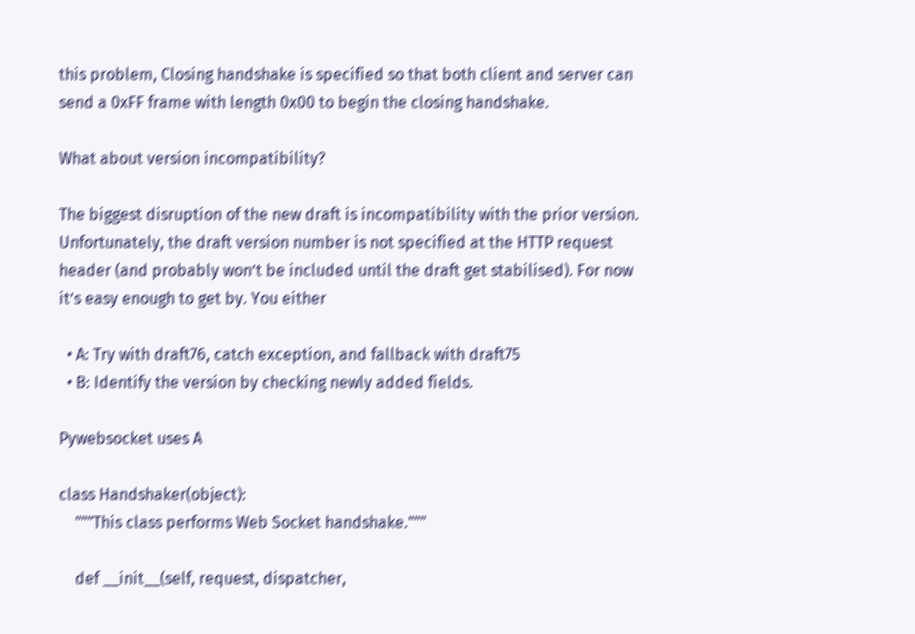this problem, Closing handshake is specified so that both client and server can send a 0xFF frame with length 0x00 to begin the closing handshake.

What about version incompatibility?

The biggest disruption of the new draft is incompatibility with the prior version. Unfortunately, the draft version number is not specified at the HTTP request header (and probably won’t be included until the draft get stabilised). For now it’s easy enough to get by. You either

  • A: Try with draft76, catch exception, and fallback with draft75
  • B: Identify the version by checking newly added fields.

Pywebsocket uses A

class Handshaker(object):
    """This class performs Web Socket handshake."""

    def __init__(self, request, dispatcher,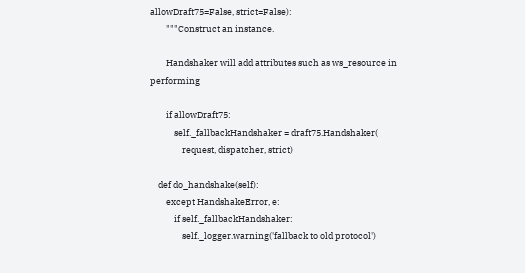allowDraft75=False, strict=False):
        """Construct an instance.

        Handshaker will add attributes such as ws_resource in performing

        if allowDraft75:
            self._fallbackHandshaker = draft75.Handshaker(
                request, dispatcher, strict)

    def do_handshake(self):
        except HandshakeError, e:
            if self._fallbackHandshaker:
                self._logger.warning('fallback to old protocol')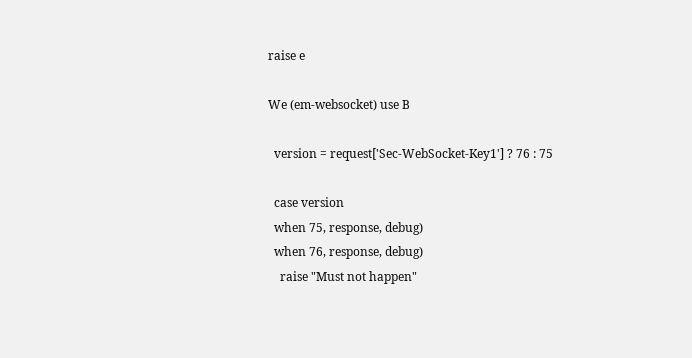raise e

We (em-websocket) use B

  version = request['Sec-WebSocket-Key1'] ? 76 : 75

  case version
  when 75, response, debug)
  when 76, response, debug)
    raise "Must not happen"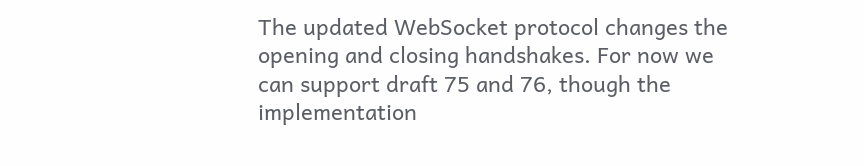The updated WebSocket protocol changes the opening and closing handshakes. For now we can support draft 75 and 76, though the implementation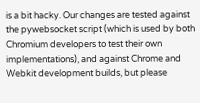is a bit hacky. Our changes are tested against the pywebsocket script (which is used by both Chromium developers to test their own implementations), and against Chrome and Webkit development builds, but please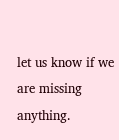let us know if we are missing anything.